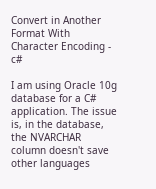Convert in Another Format With Character Encoding - c#

I am using Oracle 10g database for a C# application. The issue is, in the database, the NVARCHAR column doesn't save other languages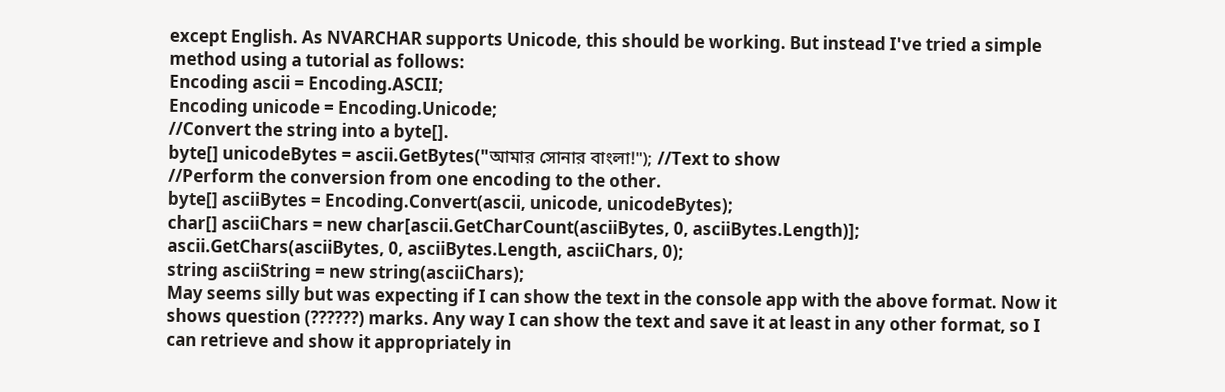except English. As NVARCHAR supports Unicode, this should be working. But instead I've tried a simple method using a tutorial as follows:
Encoding ascii = Encoding.ASCII;
Encoding unicode = Encoding.Unicode;
//Convert the string into a byte[].
byte[] unicodeBytes = ascii.GetBytes("আমার সোনার বাংলা!"); //Text to show
//Perform the conversion from one encoding to the other.
byte[] asciiBytes = Encoding.Convert(ascii, unicode, unicodeBytes);
char[] asciiChars = new char[ascii.GetCharCount(asciiBytes, 0, asciiBytes.Length)];
ascii.GetChars(asciiBytes, 0, asciiBytes.Length, asciiChars, 0);
string asciiString = new string(asciiChars);
May seems silly but was expecting if I can show the text in the console app with the above format. Now it shows question (??????) marks. Any way I can show the text and save it at least in any other format, so I can retrieve and show it appropriately in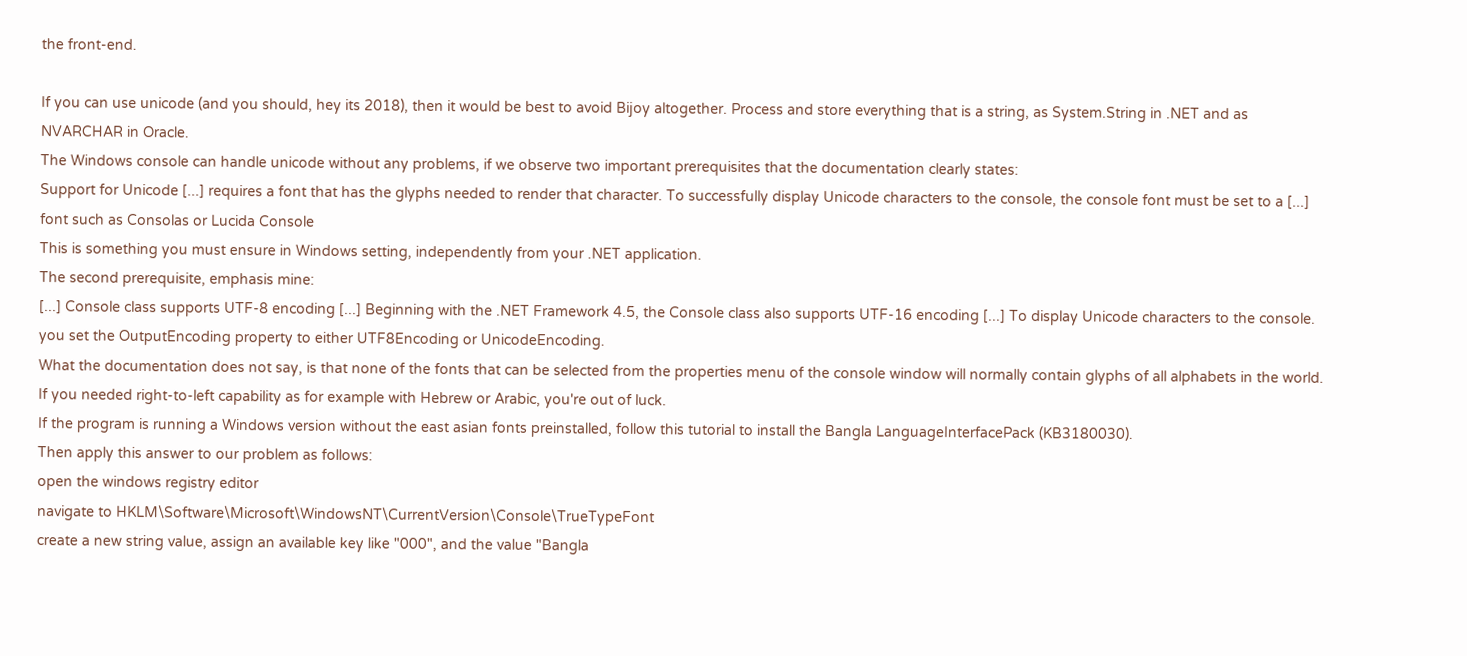the front-end.

If you can use unicode (and you should, hey its 2018), then it would be best to avoid Bijoy altogether. Process and store everything that is a string, as System.String in .NET and as NVARCHAR in Oracle.
The Windows console can handle unicode without any problems, if we observe two important prerequisites that the documentation clearly states:
Support for Unicode [...] requires a font that has the glyphs needed to render that character. To successfully display Unicode characters to the console, the console font must be set to a [...] font such as Consolas or Lucida Console
This is something you must ensure in Windows setting, independently from your .NET application.
The second prerequisite, emphasis mine:
[...] Console class supports UTF-8 encoding [...] Beginning with the .NET Framework 4.5, the Console class also supports UTF-16 encoding [...] To display Unicode characters to the console. you set the OutputEncoding property to either UTF8Encoding or UnicodeEncoding.
What the documentation does not say, is that none of the fonts that can be selected from the properties menu of the console window will normally contain glyphs of all alphabets in the world. If you needed right-to-left capability as for example with Hebrew or Arabic, you're out of luck.
If the program is running a Windows version without the east asian fonts preinstalled, follow this tutorial to install the Bangla LanguageInterfacePack (KB3180030).
Then apply this answer to our problem as follows:
open the windows registry editor
navigate to HKLM\Software\Microsoft\WindowsNT\CurrentVersion\Console\TrueTypeFont
create a new string value, assign an available key like "000", and the value "Bangla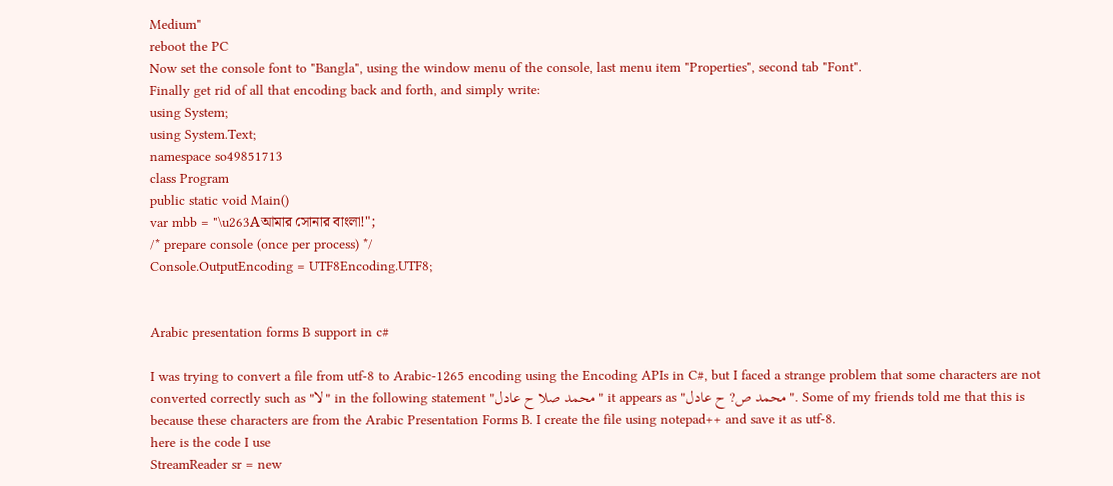Medium"
reboot the PC
Now set the console font to "Bangla", using the window menu of the console, last menu item "Properties", second tab "Font".
Finally get rid of all that encoding back and forth, and simply write:
using System;
using System.Text;
namespace so49851713
class Program
public static void Main()
var mbb = "\u263Aআমার সোনার বাংলা!";
/* prepare console (once per process) */
Console.OutputEncoding = UTF8Encoding.UTF8;


Arabic presentation forms B support in c#

I was trying to convert a file from utf-8 to Arabic-1265 encoding using the Encoding APIs in C#, but I faced a strange problem that some characters are not converted correctly such as "لا" in the following statement "محمد صلا ح عادل" it appears as "محمد ص? ح عادل". Some of my friends told me that this is because these characters are from the Arabic Presentation Forms B. I create the file using notepad++ and save it as utf-8.
here is the code I use
StreamReader sr = new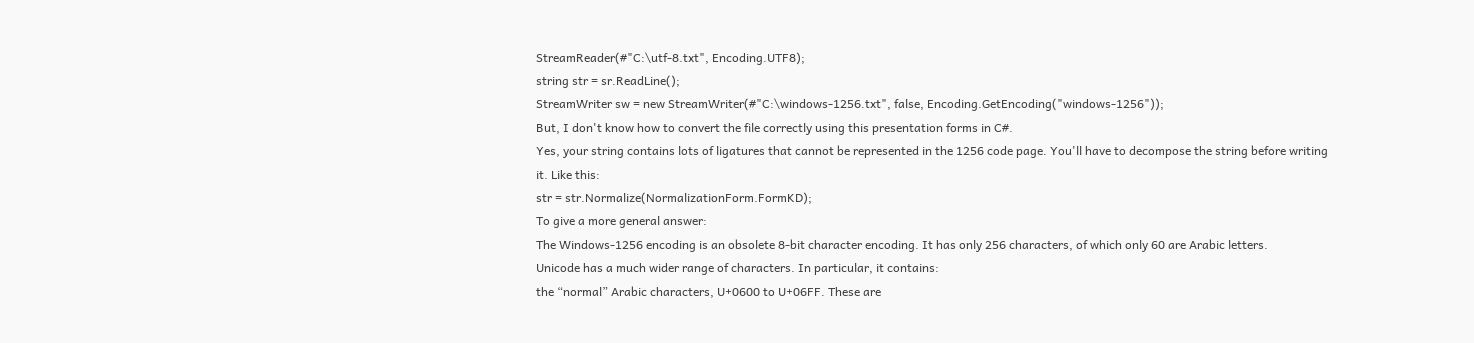StreamReader(#"C:\utf-8.txt", Encoding.UTF8);
string str = sr.ReadLine();
StreamWriter sw = new StreamWriter(#"C:\windows-1256.txt", false, Encoding.GetEncoding("windows-1256"));
But, I don't know how to convert the file correctly using this presentation forms in C#.
Yes, your string contains lots of ligatures that cannot be represented in the 1256 code page. You'll have to decompose the string before writing it. Like this:
str = str.Normalize(NormalizationForm.FormKD);
To give a more general answer:
The Windows-1256 encoding is an obsolete 8-bit character encoding. It has only 256 characters, of which only 60 are Arabic letters.
Unicode has a much wider range of characters. In particular, it contains:
the “normal” Arabic characters, U+0600 to U+06FF. These are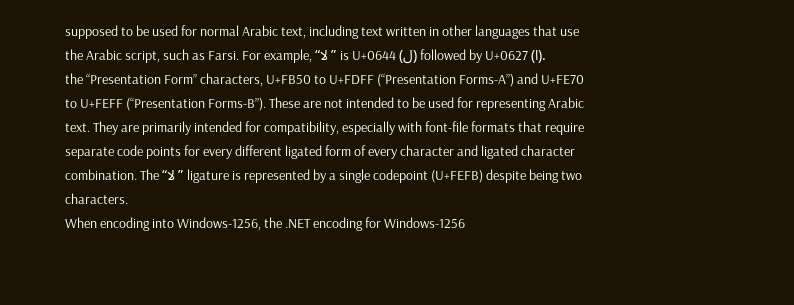supposed to be used for normal Arabic text, including text written in other languages that use the Arabic script, such as Farsi. For example, “لا” is U+0644 (ل) followed by U+0627 (ا).
the “Presentation Form” characters, U+FB50 to U+FDFF (“Presentation Forms-A”) and U+FE70 to U+FEFF (“Presentation Forms-B”). These are not intended to be used for representing Arabic text. They are primarily intended for compatibility, especially with font-file formats that require separate code points for every different ligated form of every character and ligated character combination. The “لا” ligature is represented by a single codepoint (U+FEFB) despite being two characters.
When encoding into Windows-1256, the .NET encoding for Windows-1256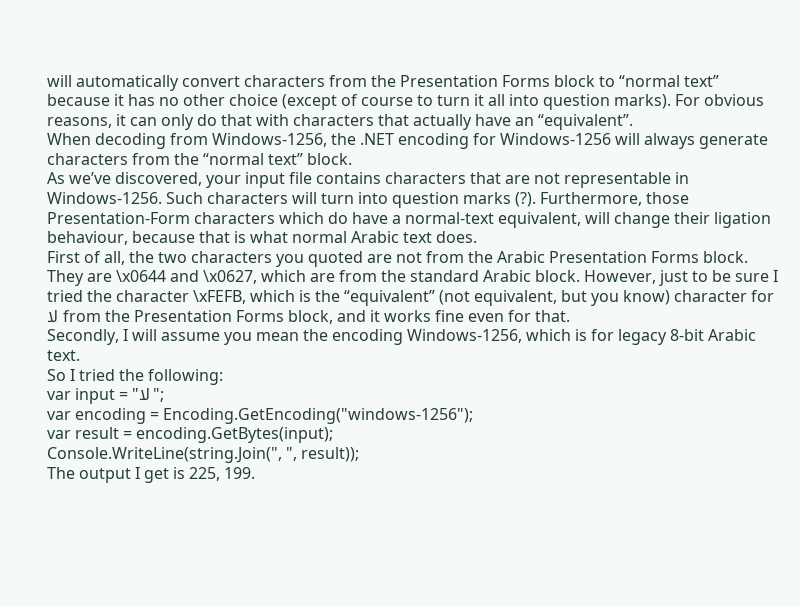will automatically convert characters from the Presentation Forms block to “normal text” because it has no other choice (except of course to turn it all into question marks). For obvious reasons, it can only do that with characters that actually have an “equivalent”.
When decoding from Windows-1256, the .NET encoding for Windows-1256 will always generate characters from the “normal text” block.
As we’ve discovered, your input file contains characters that are not representable in Windows-1256. Such characters will turn into question marks (?). Furthermore, those Presentation-Form characters which do have a normal-text equivalent, will change their ligation behaviour, because that is what normal Arabic text does.
First of all, the two characters you quoted are not from the Arabic Presentation Forms block. They are \x0644 and \x0627, which are from the standard Arabic block. However, just to be sure I tried the character \xFEFB, which is the “equivalent” (not equivalent, but you know) character for لا from the Presentation Forms block, and it works fine even for that.
Secondly, I will assume you mean the encoding Windows-1256, which is for legacy 8-bit Arabic text.
So I tried the following:
var input = "لا";
var encoding = Encoding.GetEncoding("windows-1256");
var result = encoding.GetBytes(input);
Console.WriteLine(string.Join(", ", result));
The output I get is 225, 199.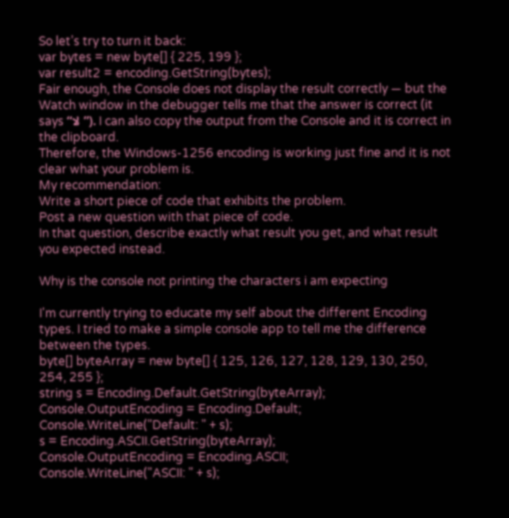So let’s try to turn it back:
var bytes = new byte[] { 225, 199 };
var result2 = encoding.GetString(bytes);
Fair enough, the Console does not display the result correctly — but the Watch window in the debugger tells me that the answer is correct (it says “لا”). I can also copy the output from the Console and it is correct in the clipboard.
Therefore, the Windows-1256 encoding is working just fine and it is not clear what your problem is.
My recommendation:
Write a short piece of code that exhibits the problem.
Post a new question with that piece of code.
In that question, describe exactly what result you get, and what result you expected instead.

Why is the console not printing the characters i am expecting

I'm currently trying to educate my self about the different Encoding types. I tried to make a simple console app to tell me the difference between the types.
byte[] byteArray = new byte[] { 125, 126, 127, 128, 129, 130, 250, 254, 255 };
string s = Encoding.Default.GetString(byteArray);
Console.OutputEncoding = Encoding.Default;
Console.WriteLine("Default: " + s);
s = Encoding.ASCII.GetString(byteArray);
Console.OutputEncoding = Encoding.ASCII;
Console.WriteLine("ASCII: " + s);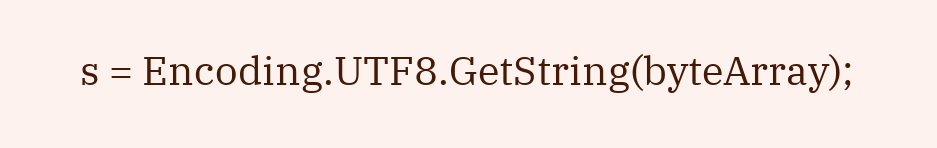s = Encoding.UTF8.GetString(byteArray);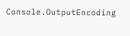Console.OutputEncoding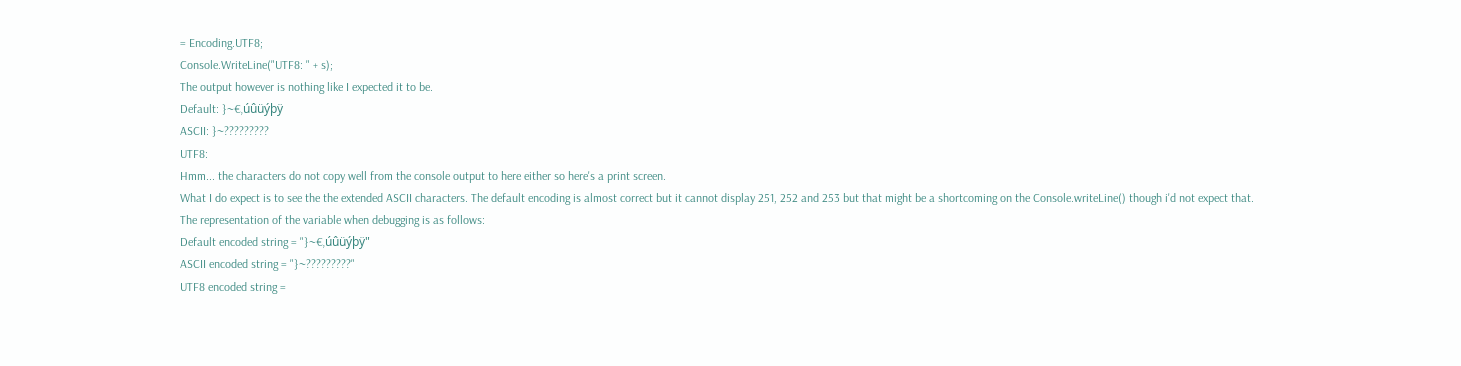= Encoding.UTF8;
Console.WriteLine("UTF8: " + s);
The output however is nothing like I expected it to be.
Default: }~€‚úûüýþÿ
ASCII: }~?????????
UTF8:
Hmm... the characters do not copy well from the console output to here either so here's a print screen.
What I do expect is to see the the extended ASCII characters. The default encoding is almost correct but it cannot display 251, 252 and 253 but that might be a shortcoming on the Console.writeLine() though i'd not expect that.
The representation of the variable when debugging is as follows:
Default encoded string = "}~€‚úûüýþÿ"
ASCII encoded string = "}~?????????"
UTF8 encoded string =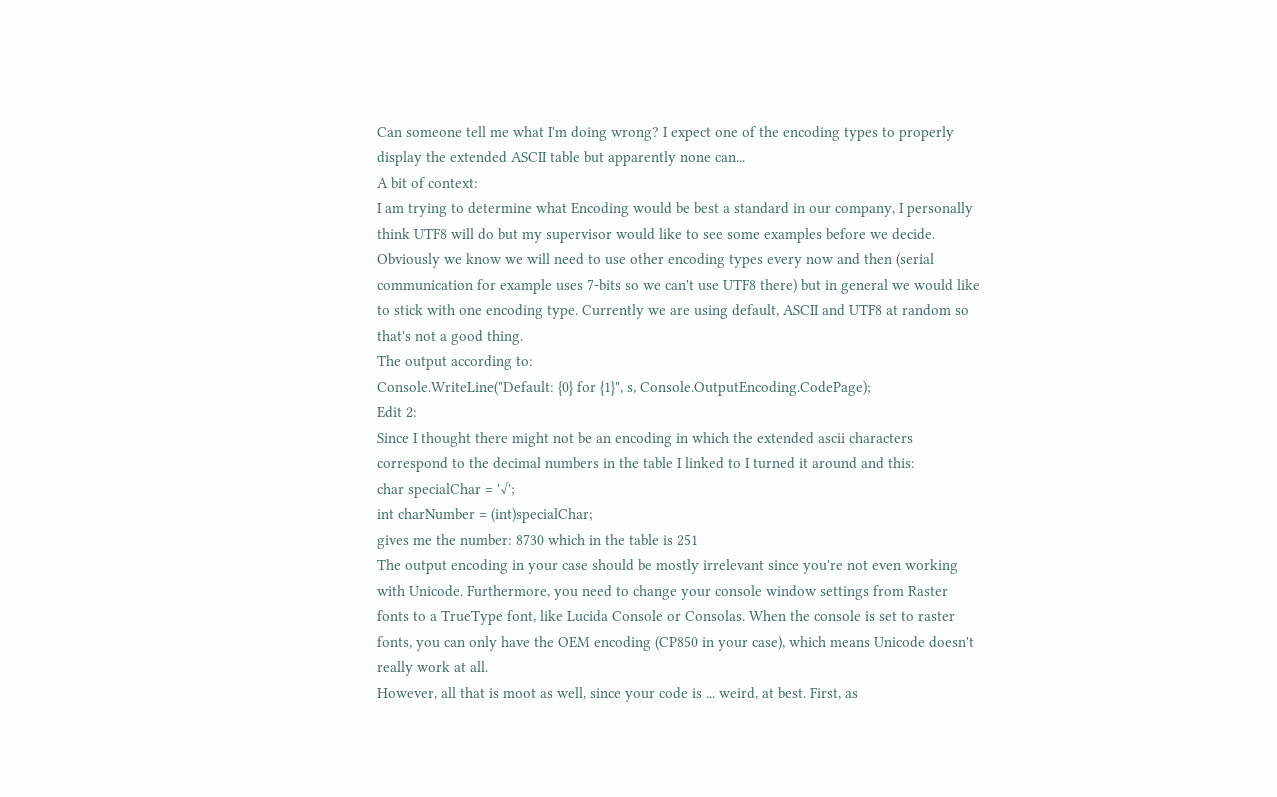Can someone tell me what I'm doing wrong? I expect one of the encoding types to properly display the extended ASCII table but apparently none can...
A bit of context:
I am trying to determine what Encoding would be best a standard in our company, I personally think UTF8 will do but my supervisor would like to see some examples before we decide.
Obviously we know we will need to use other encoding types every now and then (serial communication for example uses 7-bits so we can't use UTF8 there) but in general we would like to stick with one encoding type. Currently we are using default, ASCII and UTF8 at random so that's not a good thing.
The output according to:
Console.WriteLine("Default: {0} for {1}", s, Console.OutputEncoding.CodePage);
Edit 2:
Since I thought there might not be an encoding in which the extended ascii characters correspond to the decimal numbers in the table I linked to I turned it around and this:
char specialChar = '√';
int charNumber = (int)specialChar;
gives me the number: 8730 which in the table is 251
The output encoding in your case should be mostly irrelevant since you're not even working with Unicode. Furthermore, you need to change your console window settings from Raster fonts to a TrueType font, like Lucida Console or Consolas. When the console is set to raster fonts, you can only have the OEM encoding (CP850 in your case), which means Unicode doesn't really work at all.
However, all that is moot as well, since your code is ... weird, at best. First, as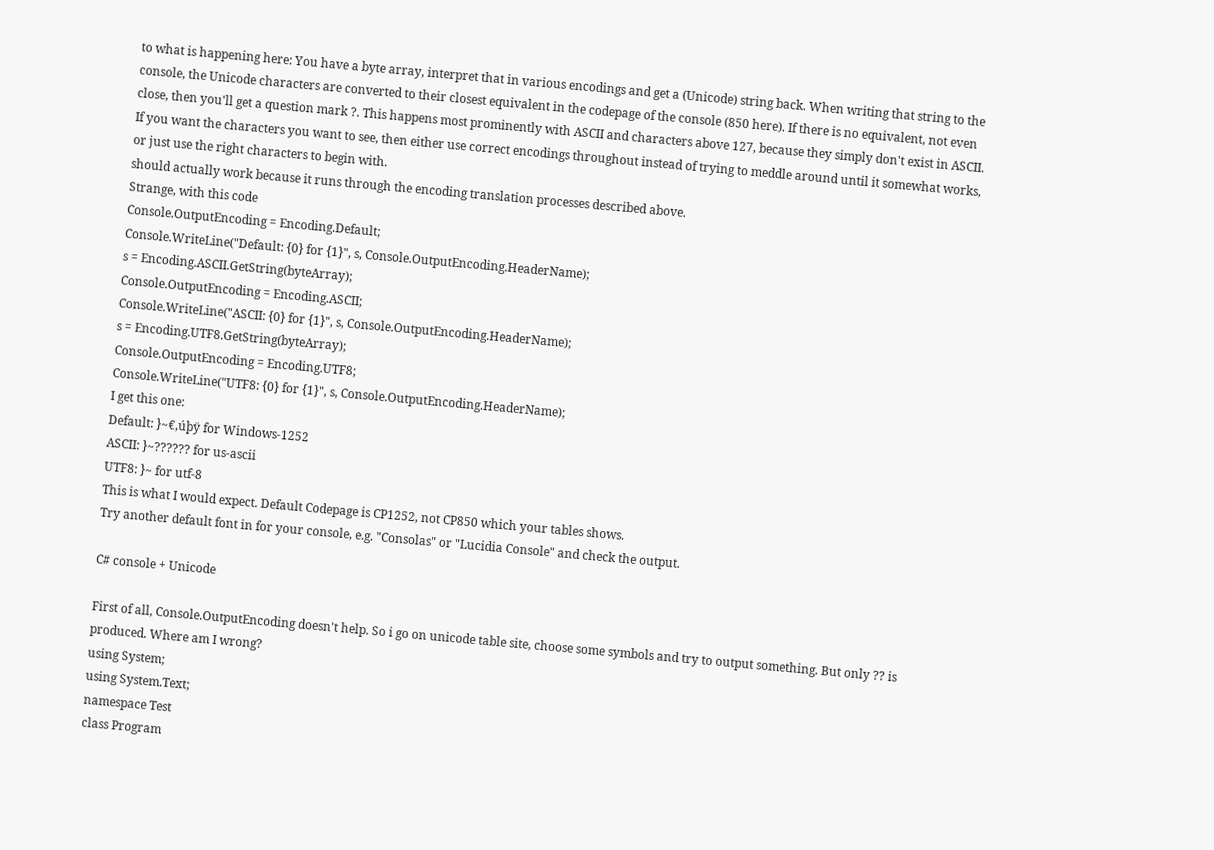to what is happening here: You have a byte array, interpret that in various encodings and get a (Unicode) string back. When writing that string to the console, the Unicode characters are converted to their closest equivalent in the codepage of the console (850 here). If there is no equivalent, not even close, then you'll get a question mark ?. This happens most prominently with ASCII and characters above 127, because they simply don't exist in ASCII.
If you want the characters you want to see, then either use correct encodings throughout instead of trying to meddle around until it somewhat works, or just use the right characters to begin with.
should actually work because it runs through the encoding translation processes described above.
Strange, with this code
Console.OutputEncoding = Encoding.Default;
Console.WriteLine("Default: {0} for {1}", s, Console.OutputEncoding.HeaderName);
s = Encoding.ASCII.GetString(byteArray);
Console.OutputEncoding = Encoding.ASCII;
Console.WriteLine("ASCII: {0} for {1}", s, Console.OutputEncoding.HeaderName);
s = Encoding.UTF8.GetString(byteArray);
Console.OutputEncoding = Encoding.UTF8;
Console.WriteLine("UTF8: {0} for {1}", s, Console.OutputEncoding.HeaderName);
I get this one:
Default: }~€‚úþÿ for Windows-1252
ASCII: }~?????? for us-ascii
UTF8: }~ for utf-8
This is what I would expect. Default Codepage is CP1252, not CP850 which your tables shows.
Try another default font in for your console, e.g. "Consolas" or "Lucidia Console" and check the output.

C# console + Unicode

First of all, Console.OutputEncoding doesn't help. So i go on unicode table site, choose some symbols and try to output something. But only ?? is produced. Where am I wrong?
using System;
using System.Text;
namespace Test
class Program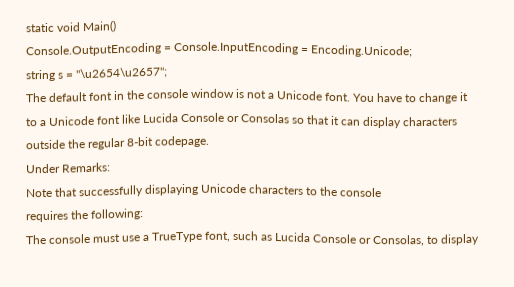static void Main()
Console.OutputEncoding = Console.InputEncoding = Encoding.Unicode;
string s = "\u2654\u2657";
The default font in the console window is not a Unicode font. You have to change it to a Unicode font like Lucida Console or Consolas so that it can display characters outside the regular 8-bit codepage.
Under Remarks:
Note that successfully displaying Unicode characters to the console
requires the following:
The console must use a TrueType font, such as Lucida Console or Consolas, to display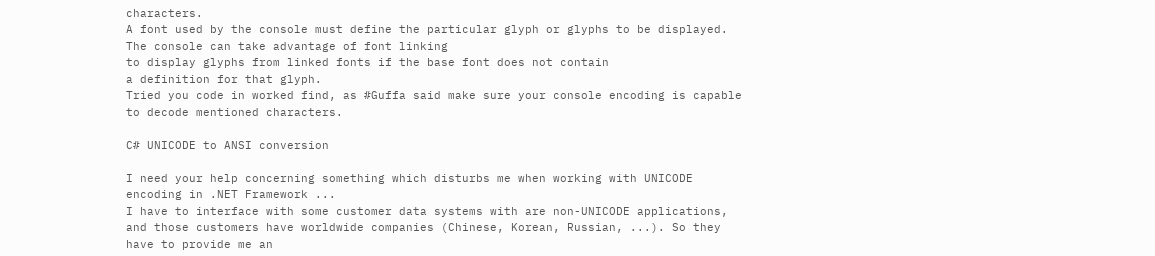characters.
A font used by the console must define the particular glyph or glyphs to be displayed. The console can take advantage of font linking
to display glyphs from linked fonts if the base font does not contain
a definition for that glyph.
Tried you code in worked find, as #Guffa said make sure your console encoding is capable to decode mentioned characters.

C# UNICODE to ANSI conversion

I need your help concerning something which disturbs me when working with UNICODE encoding in .NET Framework ...
I have to interface with some customer data systems with are non-UNICODE applications, and those customers have worldwide companies (Chinese, Korean, Russian, ...). So they have to provide me an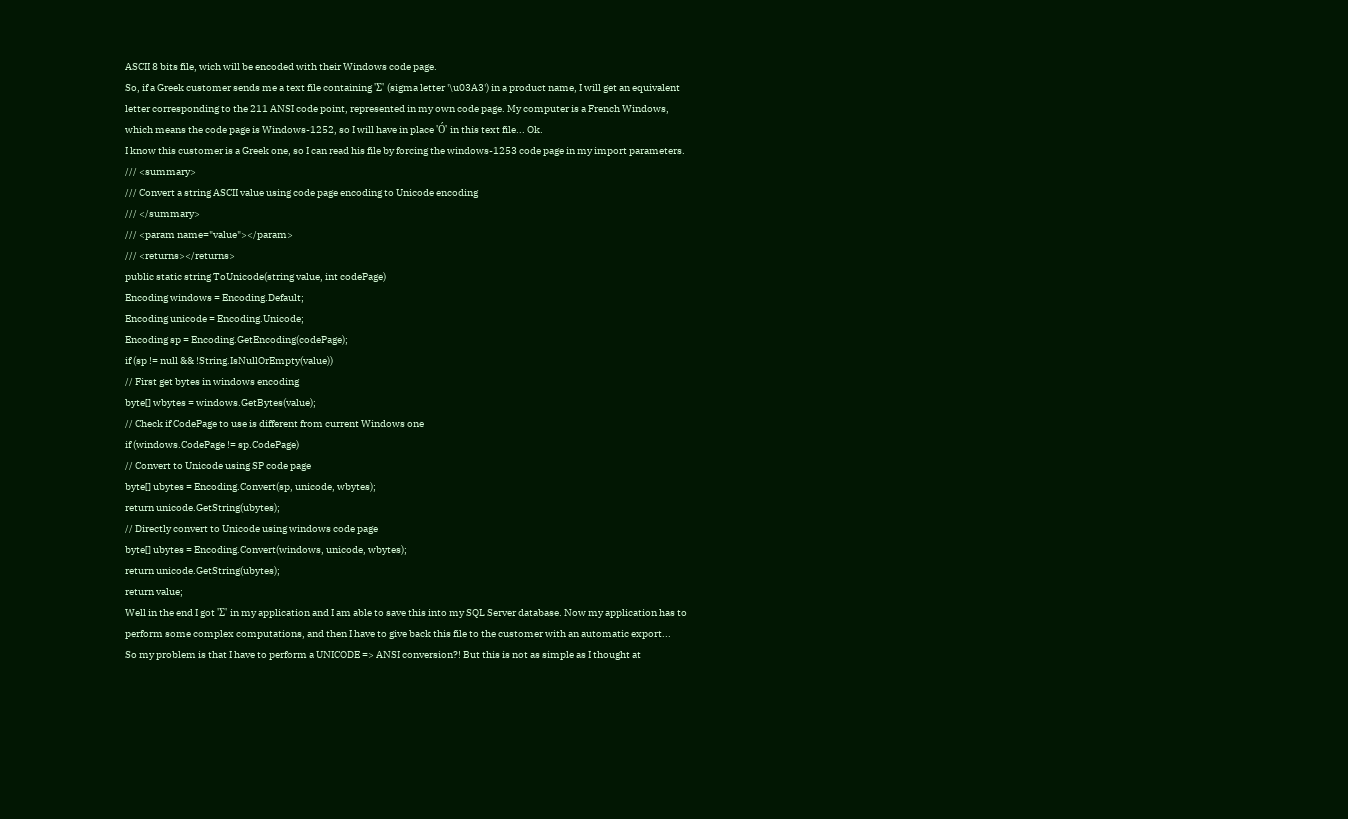ASCII 8 bits file, wich will be encoded with their Windows code page.
So, if a Greek customer sends me a text file containing 'Σ' (sigma letter '\u03A3') in a product name, I will get an equivalent letter corresponding to the 211 ANSI code point, represented in my own code page. My computer is a French Windows, which means the code page is Windows-1252, so I will have in place 'Ó' in this text file... Ok.
I know this customer is a Greek one, so I can read his file by forcing the windows-1253 code page in my import parameters.
/// <summary>
/// Convert a string ASCII value using code page encoding to Unicode encoding
/// </summary>
/// <param name="value"></param>
/// <returns></returns>
public static string ToUnicode(string value, int codePage)
Encoding windows = Encoding.Default;
Encoding unicode = Encoding.Unicode;
Encoding sp = Encoding.GetEncoding(codePage);
if (sp != null && !String.IsNullOrEmpty(value))
// First get bytes in windows encoding
byte[] wbytes = windows.GetBytes(value);
// Check if CodePage to use is different from current Windows one
if (windows.CodePage != sp.CodePage)
// Convert to Unicode using SP code page
byte[] ubytes = Encoding.Convert(sp, unicode, wbytes);
return unicode.GetString(ubytes);
// Directly convert to Unicode using windows code page
byte[] ubytes = Encoding.Convert(windows, unicode, wbytes);
return unicode.GetString(ubytes);
return value;
Well in the end I got 'Σ' in my application and I am able to save this into my SQL Server database. Now my application has to perform some complex computations, and then I have to give back this file to the customer with an automatic export...
So my problem is that I have to perform a UNICODE => ANSI conversion?! But this is not as simple as I thought at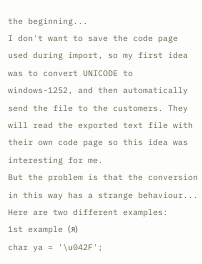the beginning...
I don't want to save the code page used during import, so my first idea was to convert UNICODE to windows-1252, and then automatically send the file to the customers. They will read the exported text file with their own code page so this idea was interesting for me.
But the problem is that the conversion in this way has a strange behaviour... Here are two different examples:
1st example (я)
char ya = '\u042F';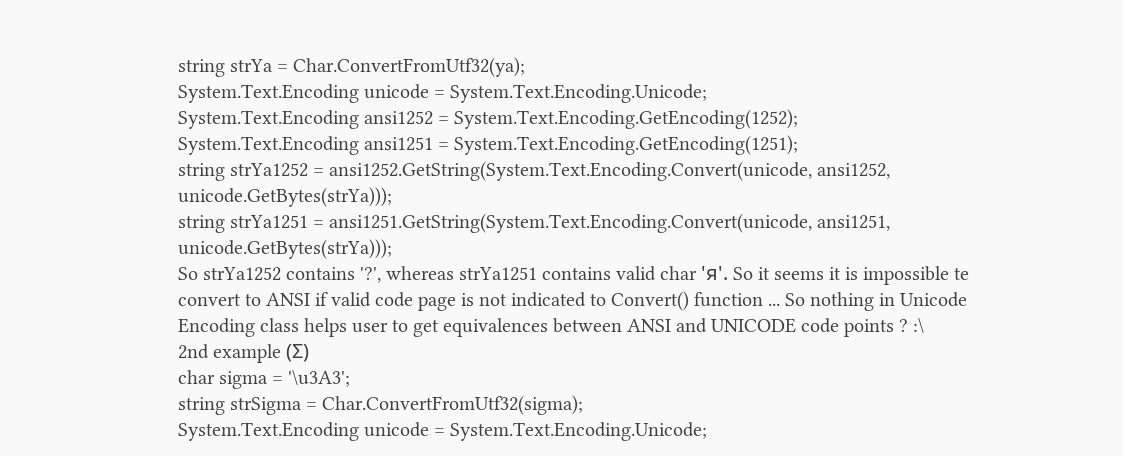string strYa = Char.ConvertFromUtf32(ya);
System.Text.Encoding unicode = System.Text.Encoding.Unicode;
System.Text.Encoding ansi1252 = System.Text.Encoding.GetEncoding(1252);
System.Text.Encoding ansi1251 = System.Text.Encoding.GetEncoding(1251);
string strYa1252 = ansi1252.GetString(System.Text.Encoding.Convert(unicode, ansi1252, unicode.GetBytes(strYa)));
string strYa1251 = ansi1251.GetString(System.Text.Encoding.Convert(unicode, ansi1251, unicode.GetBytes(strYa)));
So strYa1252 contains '?', whereas strYa1251 contains valid char 'я'. So it seems it is impossible te convert to ANSI if valid code page is not indicated to Convert() function ... So nothing in Unicode Encoding class helps user to get equivalences between ANSI and UNICODE code points ? :\
2nd example (Σ)
char sigma = '\u3A3';
string strSigma = Char.ConvertFromUtf32(sigma);
System.Text.Encoding unicode = System.Text.Encoding.Unicode;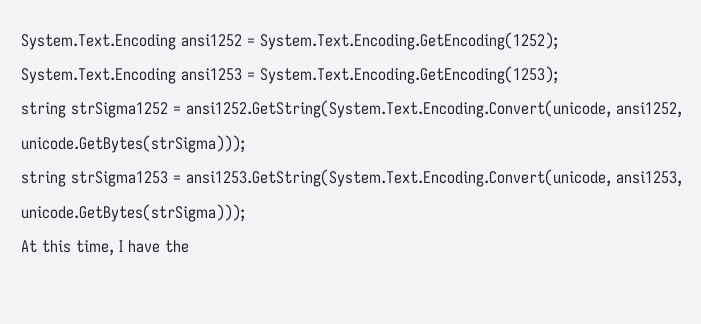System.Text.Encoding ansi1252 = System.Text.Encoding.GetEncoding(1252);
System.Text.Encoding ansi1253 = System.Text.Encoding.GetEncoding(1253);
string strSigma1252 = ansi1252.GetString(System.Text.Encoding.Convert(unicode, ansi1252, unicode.GetBytes(strSigma)));
string strSigma1253 = ansi1253.GetString(System.Text.Encoding.Convert(unicode, ansi1253, unicode.GetBytes(strSigma)));
At this time, I have the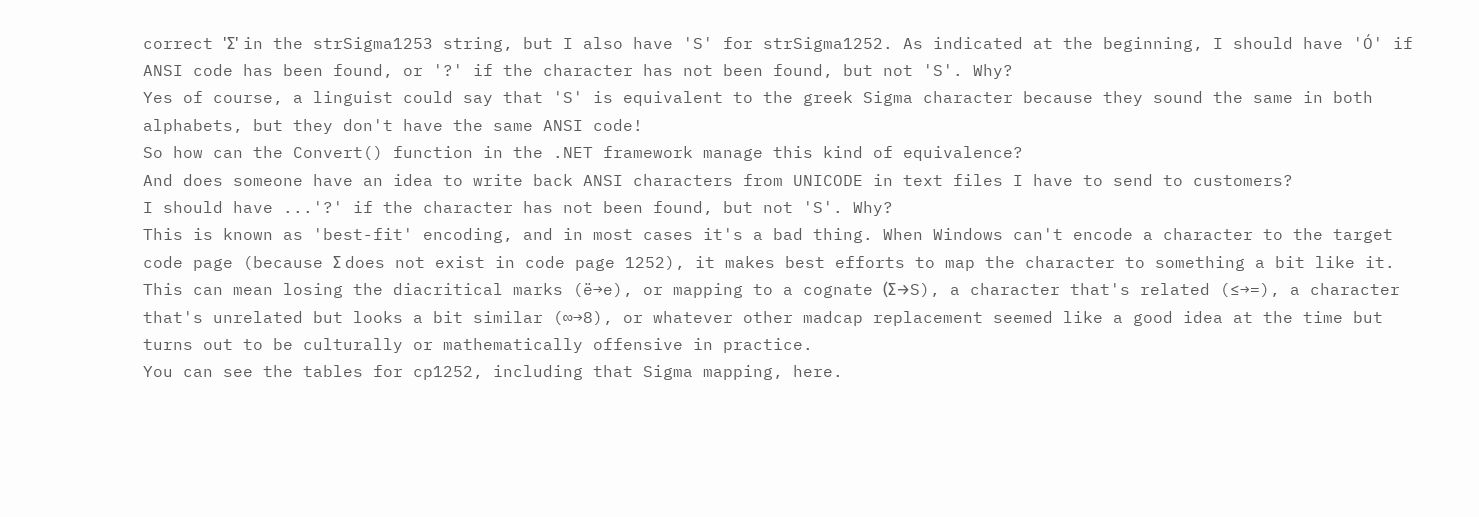correct 'Σ' in the strSigma1253 string, but I also have 'S' for strSigma1252. As indicated at the beginning, I should have 'Ó' if ANSI code has been found, or '?' if the character has not been found, but not 'S'. Why?
Yes of course, a linguist could say that 'S' is equivalent to the greek Sigma character because they sound the same in both alphabets, but they don't have the same ANSI code!
So how can the Convert() function in the .NET framework manage this kind of equivalence?
And does someone have an idea to write back ANSI characters from UNICODE in text files I have to send to customers?
I should have ...'?' if the character has not been found, but not 'S'. Why?
This is known as 'best-fit' encoding, and in most cases it's a bad thing. When Windows can't encode a character to the target code page (because Σ does not exist in code page 1252), it makes best efforts to map the character to something a bit like it. This can mean losing the diacritical marks (ë→e), or mapping to a cognate (Σ→S), a character that's related (≤→=), a character that's unrelated but looks a bit similar (∞→8), or whatever other madcap replacement seemed like a good idea at the time but turns out to be culturally or mathematically offensive in practice.
You can see the tables for cp1252, including that Sigma mapping, here.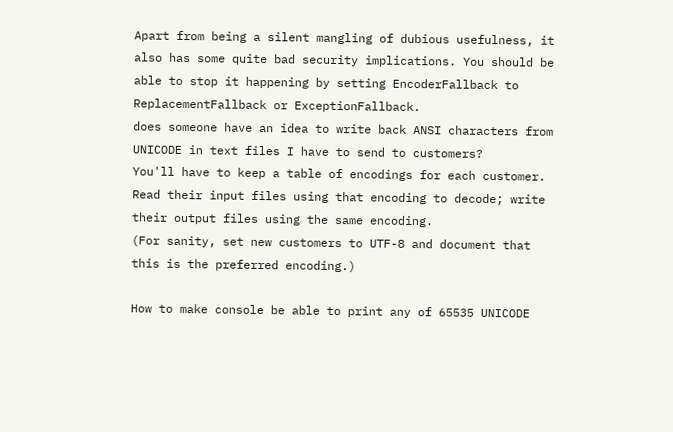Apart from being a silent mangling of dubious usefulness, it also has some quite bad security implications. You should be able to stop it happening by setting EncoderFallback to ReplacementFallback or ExceptionFallback.
does someone have an idea to write back ANSI characters from UNICODE in text files I have to send to customers?
You'll have to keep a table of encodings for each customer. Read their input files using that encoding to decode; write their output files using the same encoding.
(For sanity, set new customers to UTF-8 and document that this is the preferred encoding.)

How to make console be able to print any of 65535 UNICODE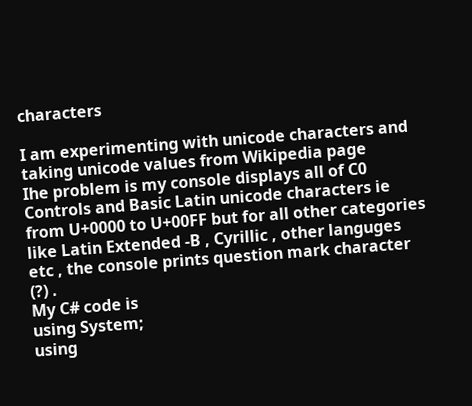characters

I am experimenting with unicode characters and taking unicode values from Wikipedia page
Ihe problem is my console displays all of C0 Controls and Basic Latin unicode characters ie from U+0000 to U+00FF but for all other categories like Latin Extended -B , Cyrillic , other languges etc , the console prints question mark character (?) .
My C# code is
using System;
using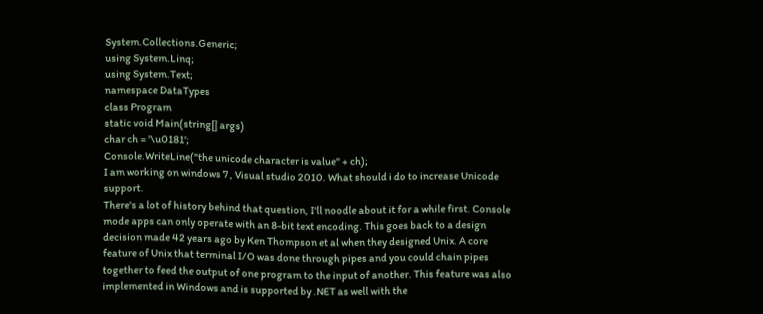System.Collections.Generic;
using System.Linq;
using System.Text;
namespace DataTypes
class Program
static void Main(string[] args)
char ch = '\u0181';
Console.WriteLine("the unicode character is value" + ch);
I am working on windows 7 , Visual studio 2010. What should i do to increase Unicode support.
There's a lot of history behind that question, I'll noodle about it for a while first. Console mode apps can only operate with an 8-bit text encoding. This goes back to a design decision made 42 years ago by Ken Thompson et al when they designed Unix. A core feature of Unix that terminal I/O was done through pipes and you could chain pipes together to feed the output of one program to the input of another. This feature was also implemented in Windows and is supported by .NET as well with the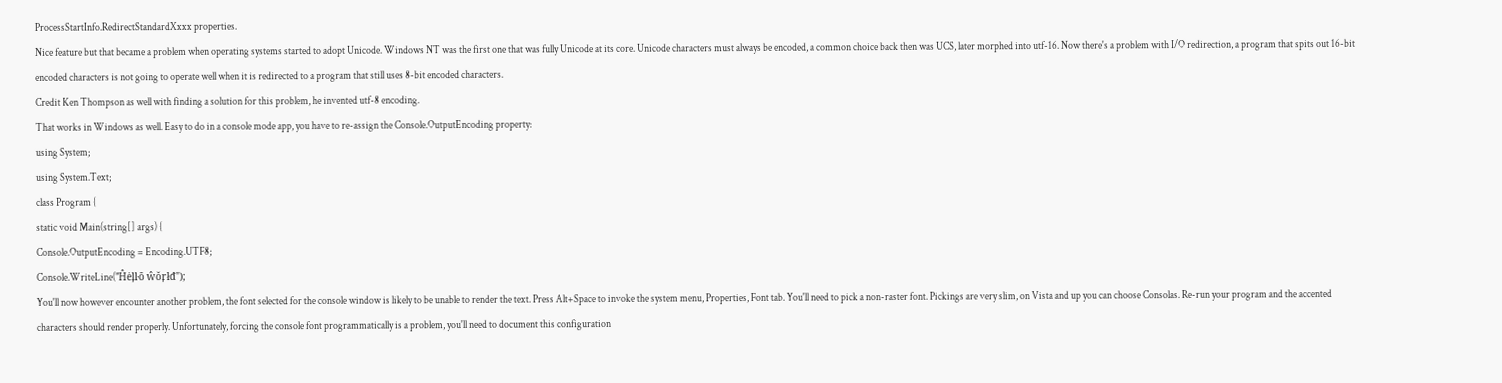ProcessStartInfo.RedirectStandardXxxx properties.
Nice feature but that became a problem when operating systems started to adopt Unicode. Windows NT was the first one that was fully Unicode at its core. Unicode characters must always be encoded, a common choice back then was UCS, later morphed into utf-16. Now there's a problem with I/O redirection, a program that spits out 16-bit encoded characters is not going to operate well when it is redirected to a program that still uses 8-bit encoded characters.
Credit Ken Thompson as well with finding a solution for this problem, he invented utf-8 encoding.
That works in Windows as well. Easy to do in a console mode app, you have to re-assign the Console.OutputEncoding property:
using System;
using System.Text;
class Program {
static void Main(string[] args) {
Console.OutputEncoding = Encoding.UTF8;
Console.WriteLine("Ĥėļŀō ŵŏŗłđ");
You'll now however encounter another problem, the font selected for the console window is likely to be unable to render the text. Press Alt+Space to invoke the system menu, Properties, Font tab. You'll need to pick a non-raster font. Pickings are very slim, on Vista and up you can choose Consolas. Re-run your program and the accented characters should render properly. Unfortunately, forcing the console font programmatically is a problem, you'll need to document this configuration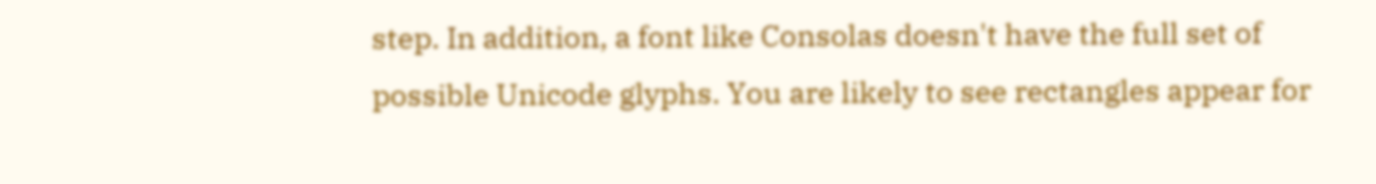step. In addition, a font like Consolas doesn't have the full set of possible Unicode glyphs. You are likely to see rectangles appear for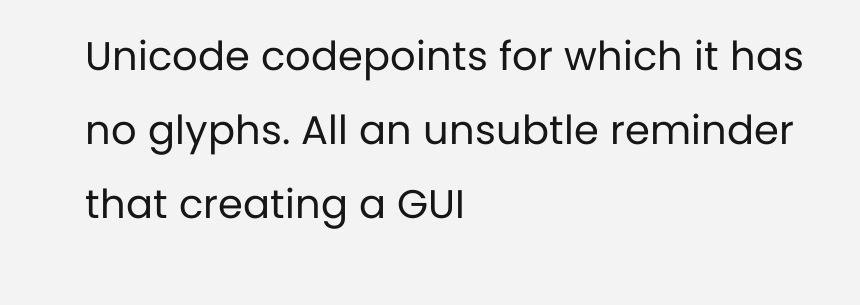Unicode codepoints for which it has no glyphs. All an unsubtle reminder that creating a GUI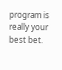program is really your best bet.